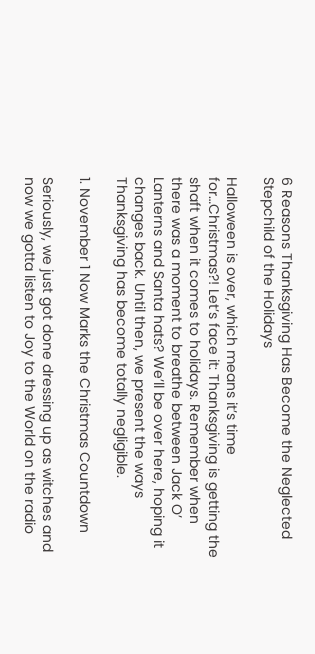6 Reasons Thanksgiving Has Become the Neglected Stepchild of the Holidays

Halloween is over, which means it’s time for…Christmas?! Let’s face it: Thanksgiving is getting the shaft when it comes to holidays. Remember when there was a moment to breathe between Jack O’ Lanterns and Santa hats? We’ll be over here, hoping it changes back. Until then, we present the ways Thanksgiving has become totally negligible.

1. November 1 Now Marks the Christmas Countdown

Seriously, we just got done dressing up as witches and now we gotta listen to Joy to the World on the radio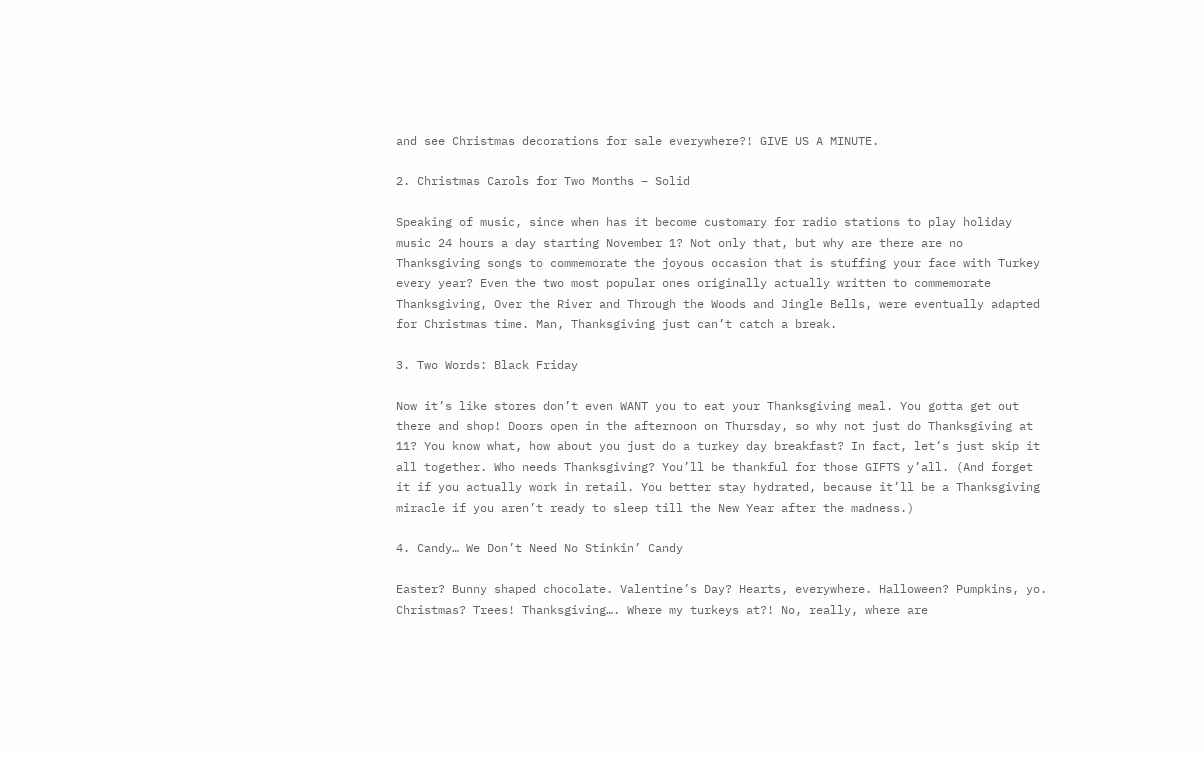and see Christmas decorations for sale everywhere?! GIVE US A MINUTE.

2. Christmas Carols for Two Months – Solid

Speaking of music, since when has it become customary for radio stations to play holiday music 24 hours a day starting November 1? Not only that, but why are there are no Thanksgiving songs to commemorate the joyous occasion that is stuffing your face with Turkey every year? Even the two most popular ones originally actually written to commemorate Thanksgiving, Over the River and Through the Woods and Jingle Bells, were eventually adapted for Christmas time. Man, Thanksgiving just can’t catch a break.

3. Two Words: Black Friday

Now it’s like stores don’t even WANT you to eat your Thanksgiving meal. You gotta get out there and shop! Doors open in the afternoon on Thursday, so why not just do Thanksgiving at 11? You know what, how about you just do a turkey day breakfast? In fact, let’s just skip it all together. Who needs Thanksgiving? You’ll be thankful for those GIFTS y’all. (And forget it if you actually work in retail. You better stay hydrated, because it’ll be a Thanksgiving miracle if you aren’t ready to sleep till the New Year after the madness.)

4. Candy… We Don’t Need No Stinkin’ Candy

Easter? Bunny shaped chocolate. Valentine’s Day? Hearts, everywhere. Halloween? Pumpkins, yo. Christmas? Trees! Thanksgiving…. Where my turkeys at?! No, really, where are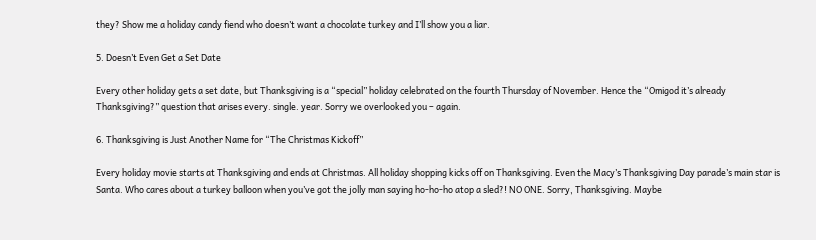they? Show me a holiday candy fiend who doesn’t want a chocolate turkey and I’ll show you a liar.

5. Doesn’t Even Get a Set Date

Every other holiday gets a set date, but Thanksgiving is a “special” holiday celebrated on the fourth Thursday of November. Hence the “Omigod it’s already Thanksgiving?” question that arises every. single. year. Sorry we overlooked you – again.

6. Thanksgiving is Just Another Name for “The Christmas Kickoff”

Every holiday movie starts at Thanksgiving and ends at Christmas. All holiday shopping kicks off on Thanksgiving. Even the Macy’s Thanksgiving Day parade’s main star is Santa. Who cares about a turkey balloon when you’ve got the jolly man saying ho-ho-ho atop a sled?! NO ONE. Sorry, Thanksgiving. Maybe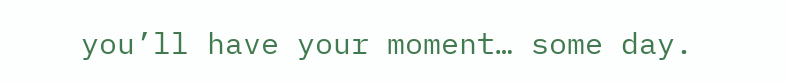you’ll have your moment… some day.